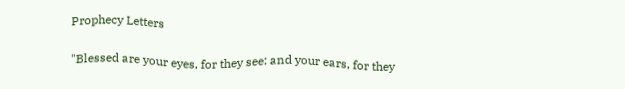Prophecy Letters

"Blessed are your eyes, for they see: and your ears, for they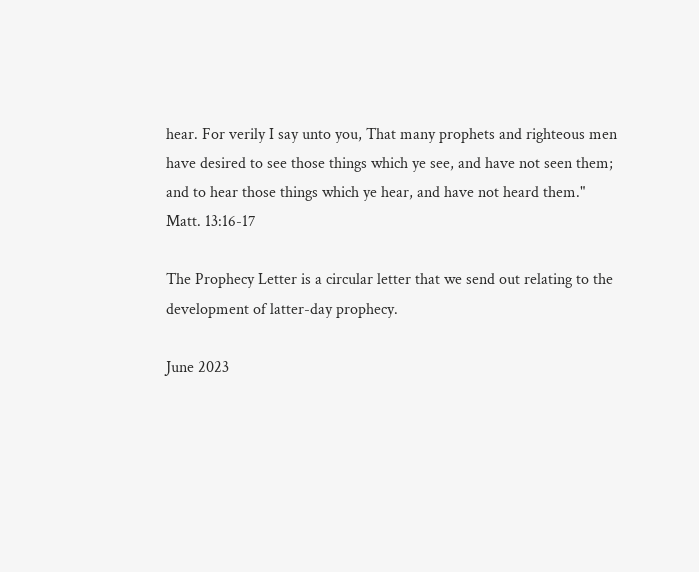hear. For verily I say unto you, That many prophets and righteous men have desired to see those things which ye see, and have not seen them; and to hear those things which ye hear, and have not heard them." Matt. 13:16-17

The Prophecy Letter is a circular letter that we send out relating to the development of latter-day prophecy.

June 2023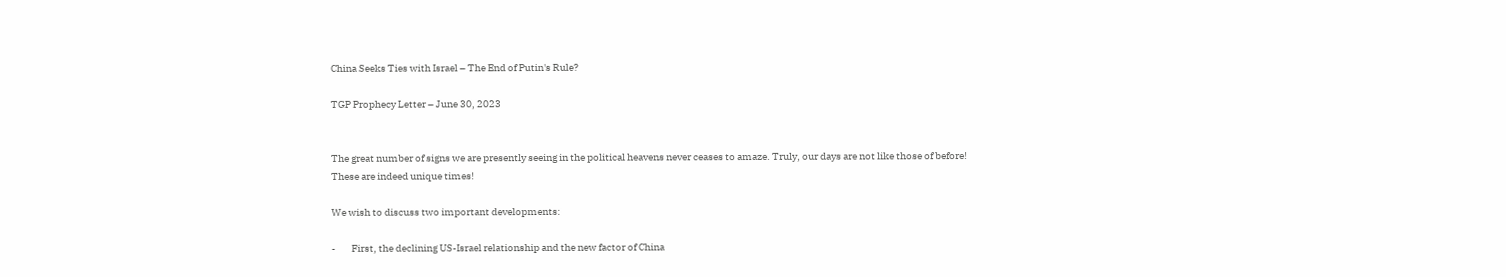China Seeks Ties with Israel – The End of Putin's Rule?

TGP Prophecy Letter – June 30, 2023


The great number of signs we are presently seeing in the political heavens never ceases to amaze. Truly, our days are not like those of before! These are indeed unique times!

We wish to discuss two important developments:

-        First, the declining US-Israel relationship and the new factor of China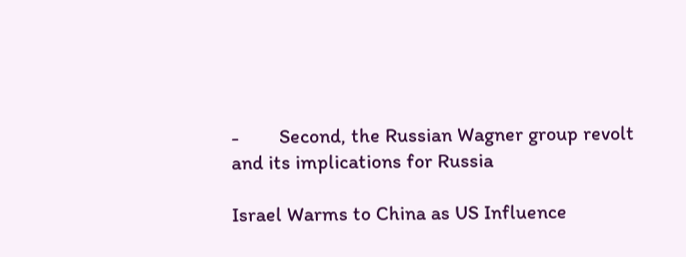-        Second, the Russian Wagner group revolt and its implications for Russia

Israel Warms to China as US Influence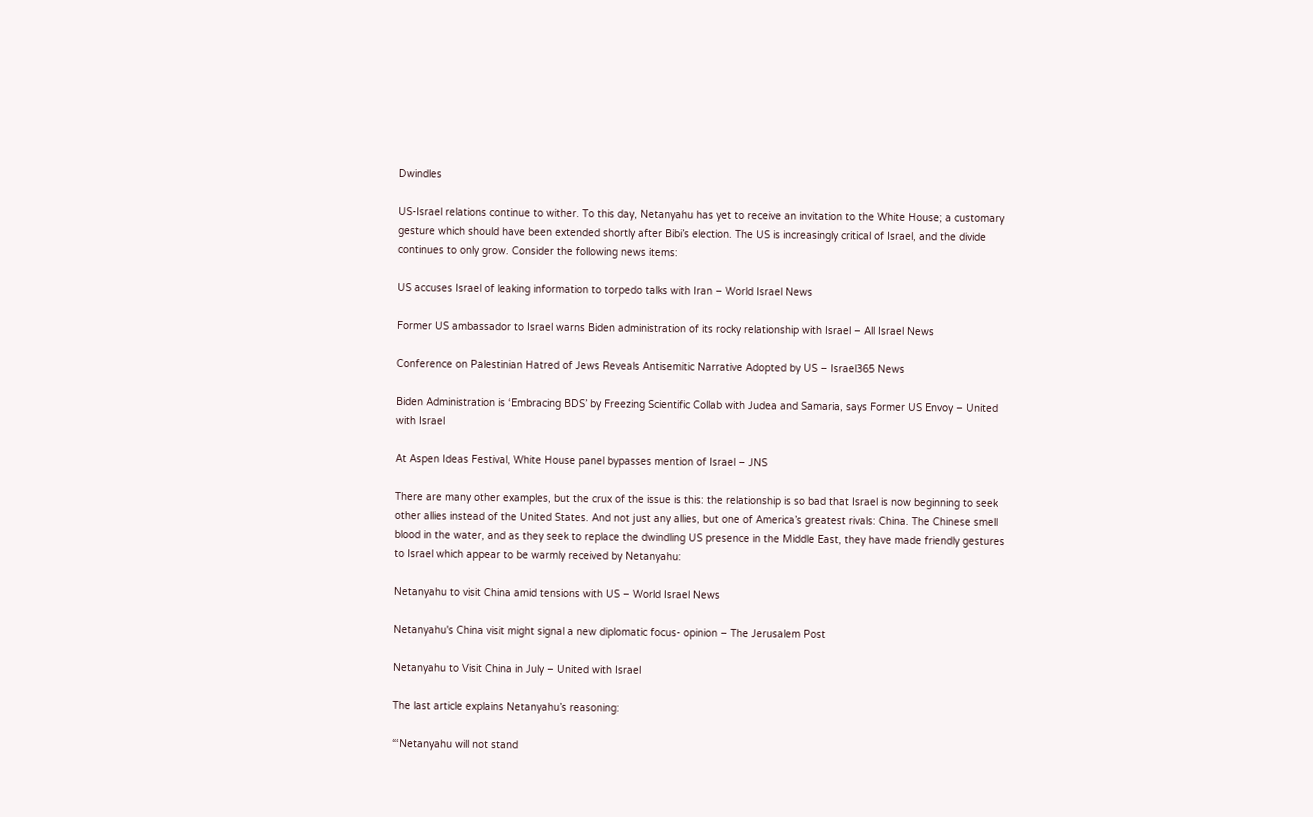Dwindles

US-Israel relations continue to wither. To this day, Netanyahu has yet to receive an invitation to the White House; a customary gesture which should have been extended shortly after Bibi’s election. The US is increasingly critical of Israel, and the divide continues to only grow. Consider the following news items:

US accuses Israel of leaking information to torpedo talks with Iran – World Israel News

Former US ambassador to Israel warns Biden administration of its rocky relationship with Israel – All Israel News

Conference on Palestinian Hatred of Jews Reveals Antisemitic Narrative Adopted by US – Israel365 News

Biden Administration is ‘Embracing BDS’ by Freezing Scientific Collab with Judea and Samaria, says Former US Envoy – United with Israel

At Aspen Ideas Festival, White House panel bypasses mention of Israel – JNS

There are many other examples, but the crux of the issue is this: the relationship is so bad that Israel is now beginning to seek other allies instead of the United States. And not just any allies, but one of America’s greatest rivals: China. The Chinese smell blood in the water, and as they seek to replace the dwindling US presence in the Middle East, they have made friendly gestures to Israel which appear to be warmly received by Netanyahu:

Netanyahu to visit China amid tensions with US – World Israel News

Netanyahu's China visit might signal a new diplomatic focus- opinion – The Jerusalem Post

Netanyahu to Visit China in July – United with Israel

The last article explains Netanyahu’s reasoning:

“‘Netanyahu will not stand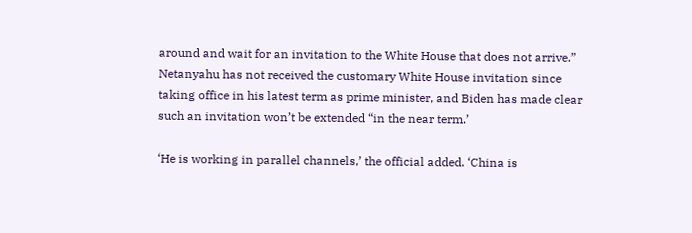around and wait for an invitation to the White House that does not arrive.” Netanyahu has not received the customary White House invitation since taking office in his latest term as prime minister, and Biden has made clear such an invitation won’t be extended “in the near term.’

‘He is working in parallel channels,’ the official added. ‘China is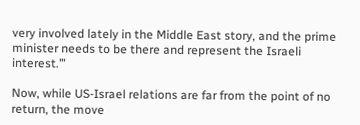very involved lately in the Middle East story, and the prime minister needs to be there and represent the Israeli interest.’”

Now, while US-Israel relations are far from the point of no return, the move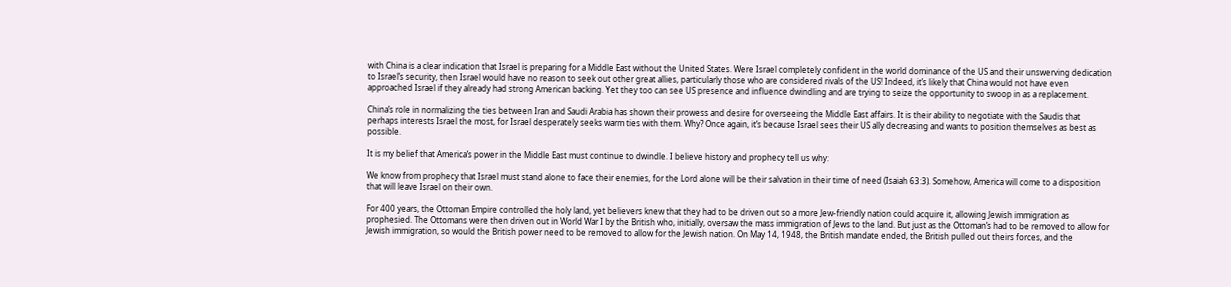with China is a clear indication that Israel is preparing for a Middle East without the United States. Were Israel completely confident in the world dominance of the US and their unswerving dedication to Israel’s security, then Israel would have no reason to seek out other great allies, particularly those who are considered rivals of the US! Indeed, it’s likely that China would not have even approached Israel if they already had strong American backing. Yet they too can see US presence and influence dwindling and are trying to seize the opportunity to swoop in as a replacement.

China’s role in normalizing the ties between Iran and Saudi Arabia has shown their prowess and desire for overseeing the Middle East affairs. It is their ability to negotiate with the Saudis that perhaps interests Israel the most, for Israel desperately seeks warm ties with them. Why? Once again, it’s because Israel sees their US ally decreasing and wants to position themselves as best as possible.

It is my belief that America’s power in the Middle East must continue to dwindle. I believe history and prophecy tell us why:

We know from prophecy that Israel must stand alone to face their enemies, for the Lord alone will be their salvation in their time of need (Isaiah 63:3). Somehow, America will come to a disposition that will leave Israel on their own.

For 400 years, the Ottoman Empire controlled the holy land, yet believers knew that they had to be driven out so a more Jew-friendly nation could acquire it, allowing Jewish immigration as prophesied. The Ottomans were then driven out in World War I by the British who, initially, oversaw the mass immigration of Jews to the land. But just as the Ottoman’s had to be removed to allow for Jewish immigration, so would the British power need to be removed to allow for the Jewish nation. On May 14, 1948, the British mandate ended, the British pulled out theirs forces, and the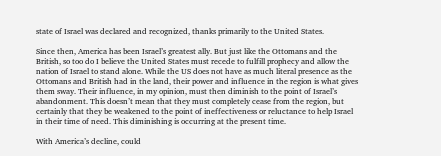state of Israel was declared and recognized, thanks primarily to the United States.

Since then, America has been Israel’s greatest ally. But just like the Ottomans and the British, so too do I believe the United States must recede to fulfill prophecy and allow the nation of Israel to stand alone. While the US does not have as much literal presence as the Ottomans and British had in the land, their power and influence in the region is what gives them sway. Their influence, in my opinion, must then diminish to the point of Israel’s abandonment. This doesn’t mean that they must completely cease from the region, but certainly that they be weakened to the point of ineffectiveness or reluctance to help Israel in their time of need. This diminishing is occurring at the present time.

With America’s decline, could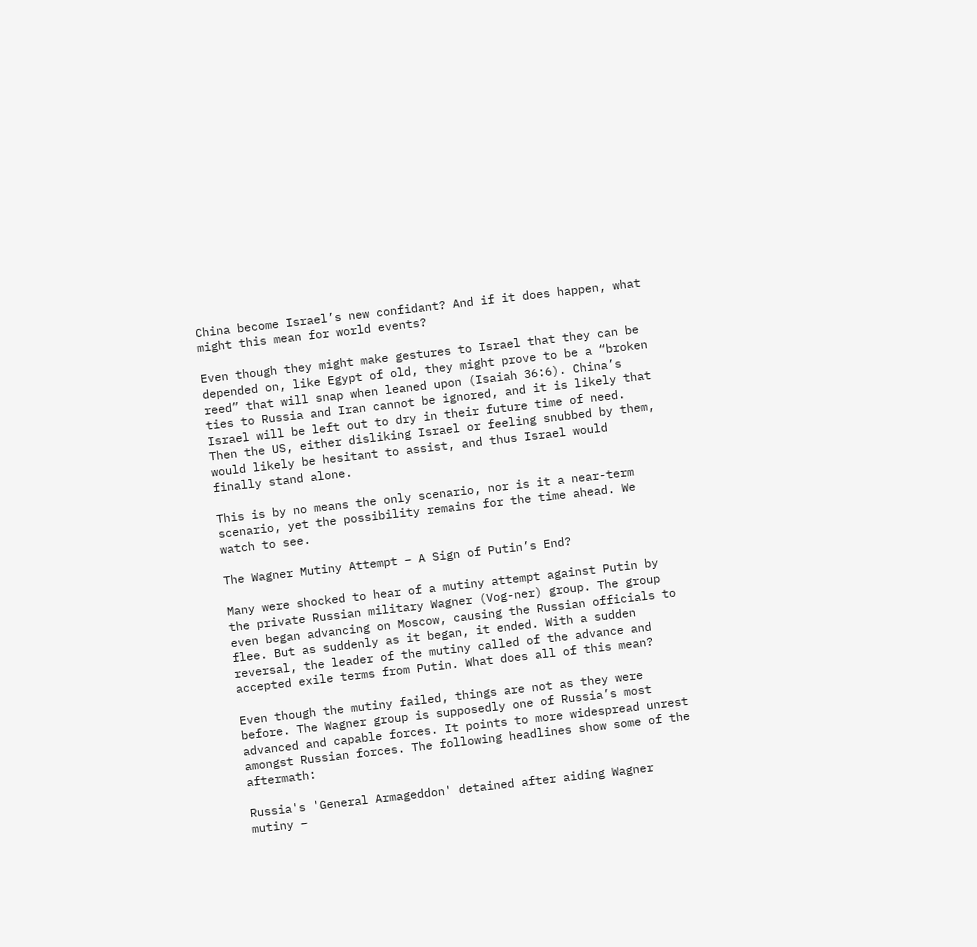China become Israel’s new confidant? And if it does happen, what might this mean for world events?

Even though they might make gestures to Israel that they can be depended on, like Egypt of old, they might prove to be a “broken reed” that will snap when leaned upon (Isaiah 36:6). China’s ties to Russia and Iran cannot be ignored, and it is likely that Israel will be left out to dry in their future time of need. Then the US, either disliking Israel or feeling snubbed by them, would likely be hesitant to assist, and thus Israel would finally stand alone.

This is by no means the only scenario, nor is it a near-term scenario, yet the possibility remains for the time ahead. We watch to see.

The Wagner Mutiny Attempt – A Sign of Putin’s End?

Many were shocked to hear of a mutiny attempt against Putin by the private Russian military Wagner (Vog-ner) group. The group even began advancing on Moscow, causing the Russian officials to flee. But as suddenly as it began, it ended. With a sudden reversal, the leader of the mutiny called of the advance and accepted exile terms from Putin. What does all of this mean?

Even though the mutiny failed, things are not as they were before. The Wagner group is supposedly one of Russia’s most advanced and capable forces. It points to more widespread unrest amongst Russian forces. The following headlines show some of the aftermath:

Russia's 'General Armageddon' detained after aiding Wagner mutiny –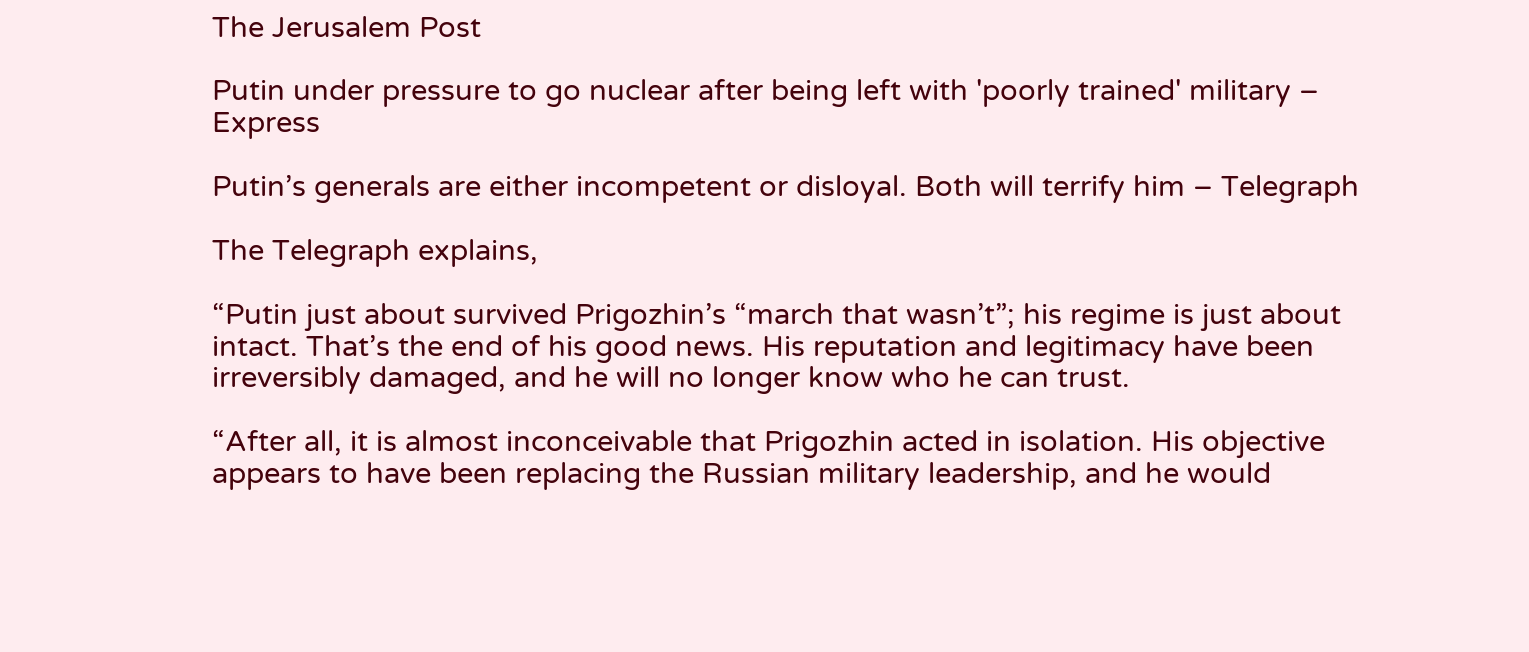The Jerusalem Post

Putin under pressure to go nuclear after being left with 'poorly trained' military – Express

Putin’s generals are either incompetent or disloyal. Both will terrify him – Telegraph

The Telegraph explains,

“Putin just about survived Prigozhin’s “march that wasn’t”; his regime is just about intact. That’s the end of his good news. His reputation and legitimacy have been irreversibly damaged, and he will no longer know who he can trust.

“After all, it is almost inconceivable that Prigozhin acted in isolation. His objective appears to have been replacing the Russian military leadership, and he would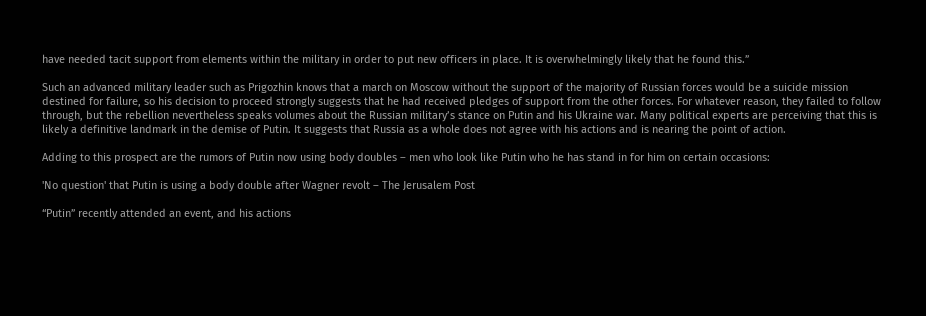have needed tacit support from elements within the military in order to put new officers in place. It is overwhelmingly likely that he found this.”

Such an advanced military leader such as Prigozhin knows that a march on Moscow without the support of the majority of Russian forces would be a suicide mission destined for failure, so his decision to proceed strongly suggests that he had received pledges of support from the other forces. For whatever reason, they failed to follow through, but the rebellion nevertheless speaks volumes about the Russian military’s stance on Putin and his Ukraine war. Many political experts are perceiving that this is likely a definitive landmark in the demise of Putin. It suggests that Russia as a whole does not agree with his actions and is nearing the point of action.

Adding to this prospect are the rumors of Putin now using body doubles – men who look like Putin who he has stand in for him on certain occasions:

'No question' that Putin is using a body double after Wagner revolt – The Jerusalem Post

“Putin” recently attended an event, and his actions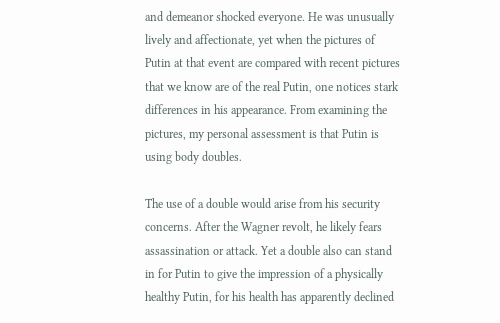and demeanor shocked everyone. He was unusually lively and affectionate, yet when the pictures of Putin at that event are compared with recent pictures that we know are of the real Putin, one notices stark differences in his appearance. From examining the pictures, my personal assessment is that Putin is using body doubles.

The use of a double would arise from his security concerns. After the Wagner revolt, he likely fears assassination or attack. Yet a double also can stand in for Putin to give the impression of a physically healthy Putin, for his health has apparently declined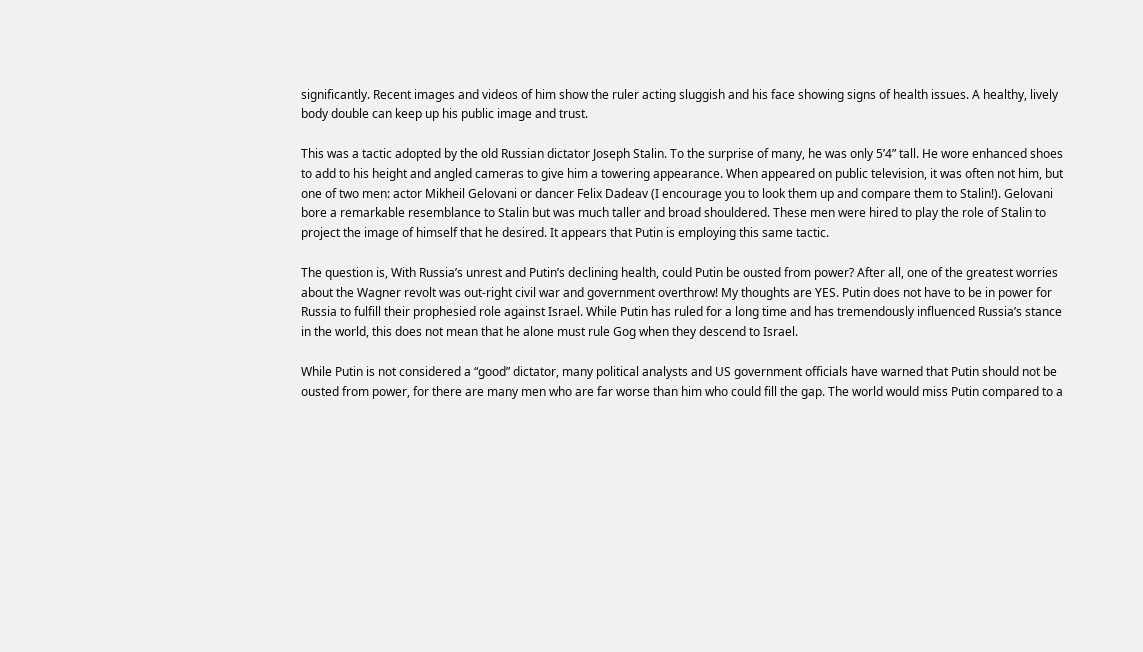significantly. Recent images and videos of him show the ruler acting sluggish and his face showing signs of health issues. A healthy, lively body double can keep up his public image and trust.

This was a tactic adopted by the old Russian dictator Joseph Stalin. To the surprise of many, he was only 5’4” tall. He wore enhanced shoes to add to his height and angled cameras to give him a towering appearance. When appeared on public television, it was often not him, but one of two men: actor Mikheil Gelovani or dancer Felix Dadeav (I encourage you to look them up and compare them to Stalin!). Gelovani bore a remarkable resemblance to Stalin but was much taller and broad shouldered. These men were hired to play the role of Stalin to project the image of himself that he desired. It appears that Putin is employing this same tactic.

The question is, With Russia’s unrest and Putin’s declining health, could Putin be ousted from power? After all, one of the greatest worries about the Wagner revolt was out-right civil war and government overthrow! My thoughts are YES. Putin does not have to be in power for Russia to fulfill their prophesied role against Israel. While Putin has ruled for a long time and has tremendously influenced Russia’s stance in the world, this does not mean that he alone must rule Gog when they descend to Israel.

While Putin is not considered a “good” dictator, many political analysts and US government officials have warned that Putin should not be ousted from power, for there are many men who are far worse than him who could fill the gap. The world would miss Putin compared to a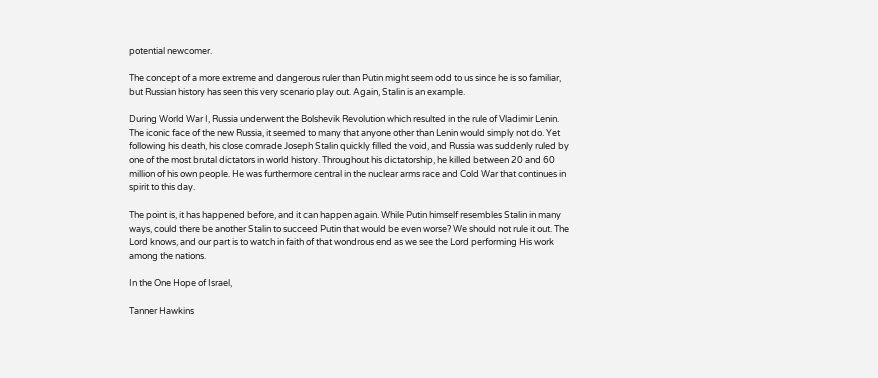potential newcomer.

The concept of a more extreme and dangerous ruler than Putin might seem odd to us since he is so familiar, but Russian history has seen this very scenario play out. Again, Stalin is an example.

During World War I, Russia underwent the Bolshevik Revolution which resulted in the rule of Vladimir Lenin. The iconic face of the new Russia, it seemed to many that anyone other than Lenin would simply not do. Yet following his death, his close comrade Joseph Stalin quickly filled the void, and Russia was suddenly ruled by one of the most brutal dictators in world history. Throughout his dictatorship, he killed between 20 and 60 million of his own people. He was furthermore central in the nuclear arms race and Cold War that continues in spirit to this day.

The point is, it has happened before, and it can happen again. While Putin himself resembles Stalin in many ways, could there be another Stalin to succeed Putin that would be even worse? We should not rule it out. The Lord knows, and our part is to watch in faith of that wondrous end as we see the Lord performing His work among the nations.

In the One Hope of Israel,

Tanner Hawkins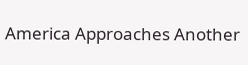America Approaches Another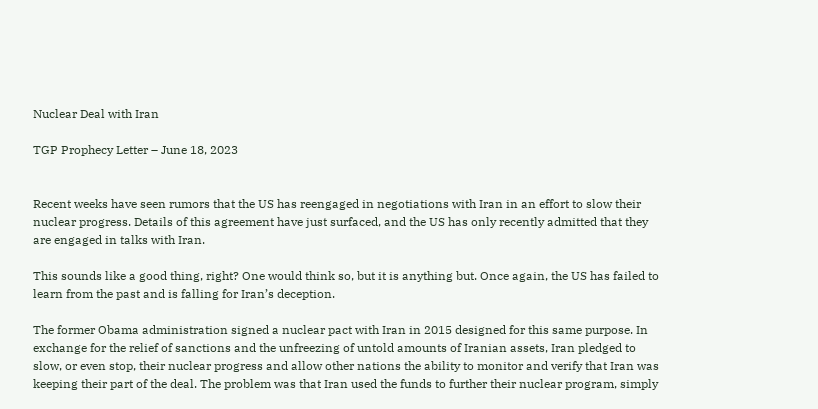Nuclear Deal with Iran

TGP Prophecy Letter – June 18, 2023


Recent weeks have seen rumors that the US has reengaged in negotiations with Iran in an effort to slow their nuclear progress. Details of this agreement have just surfaced, and the US has only recently admitted that they are engaged in talks with Iran.

This sounds like a good thing, right? One would think so, but it is anything but. Once again, the US has failed to learn from the past and is falling for Iran’s deception.

The former Obama administration signed a nuclear pact with Iran in 2015 designed for this same purpose. In exchange for the relief of sanctions and the unfreezing of untold amounts of Iranian assets, Iran pledged to slow, or even stop, their nuclear progress and allow other nations the ability to monitor and verify that Iran was keeping their part of the deal. The problem was that Iran used the funds to further their nuclear program, simply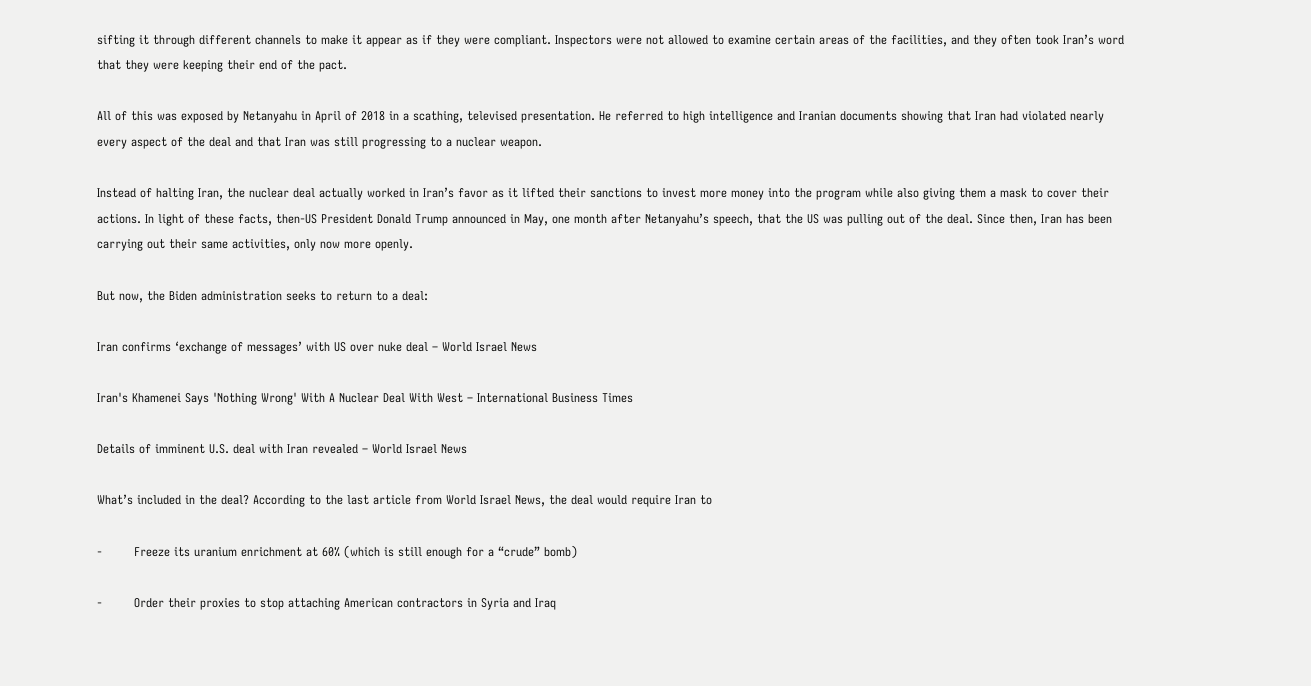sifting it through different channels to make it appear as if they were compliant. Inspectors were not allowed to examine certain areas of the facilities, and they often took Iran’s word that they were keeping their end of the pact.

All of this was exposed by Netanyahu in April of 2018 in a scathing, televised presentation. He referred to high intelligence and Iranian documents showing that Iran had violated nearly every aspect of the deal and that Iran was still progressing to a nuclear weapon.

Instead of halting Iran, the nuclear deal actually worked in Iran’s favor as it lifted their sanctions to invest more money into the program while also giving them a mask to cover their actions. In light of these facts, then-US President Donald Trump announced in May, one month after Netanyahu’s speech, that the US was pulling out of the deal. Since then, Iran has been carrying out their same activities, only now more openly.

But now, the Biden administration seeks to return to a deal:

Iran confirms ‘exchange of messages’ with US over nuke deal – World Israel News

Iran's Khamenei Says 'Nothing Wrong' With A Nuclear Deal With West – International Business Times

Details of imminent U.S. deal with Iran revealed – World Israel News

What’s included in the deal? According to the last article from World Israel News, the deal would require Iran to

-        Freeze its uranium enrichment at 60% (which is still enough for a “crude” bomb)

-        Order their proxies to stop attaching American contractors in Syria and Iraq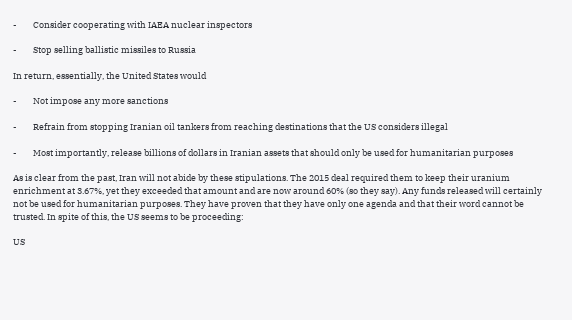-        Consider cooperating with IAEA nuclear inspectors

-        Stop selling ballistic missiles to Russia

In return, essentially, the United States would

-        Not impose any more sanctions

-        Refrain from stopping Iranian oil tankers from reaching destinations that the US considers illegal

-        Most importantly, release billions of dollars in Iranian assets that should only be used for humanitarian purposes

As is clear from the past, Iran will not abide by these stipulations. The 2015 deal required them to keep their uranium enrichment at 3.67%, yet they exceeded that amount and are now around 60% (so they say). Any funds released will certainly not be used for humanitarian purposes. They have proven that they have only one agenda and that their word cannot be trusted. In spite of this, the US seems to be proceeding:

US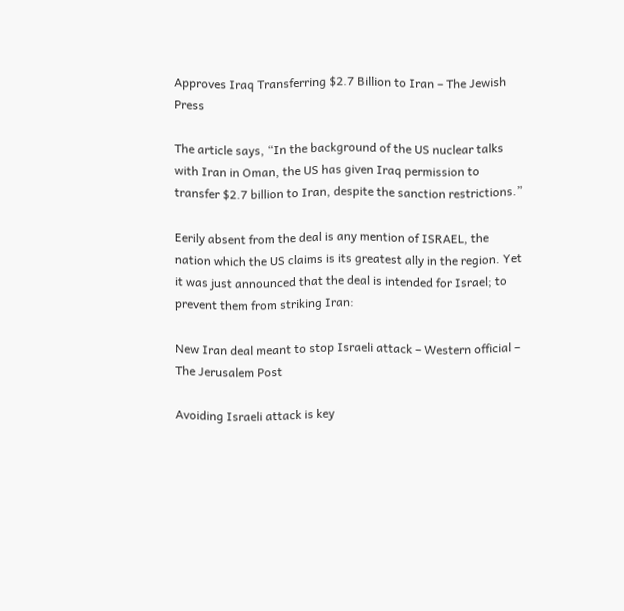Approves Iraq Transferring $2.7 Billion to Iran – The Jewish Press

The article says, “In the background of the US nuclear talks with Iran in Oman, the US has given Iraq permission to transfer $2.7 billion to Iran, despite the sanction restrictions.”

Eerily absent from the deal is any mention of ISRAEL, the nation which the US claims is its greatest ally in the region. Yet it was just announced that the deal is intended for Israel; to prevent them from striking Iran:

New Iran deal meant to stop Israeli attack – Western official – The Jerusalem Post

Avoiding Israeli attack is key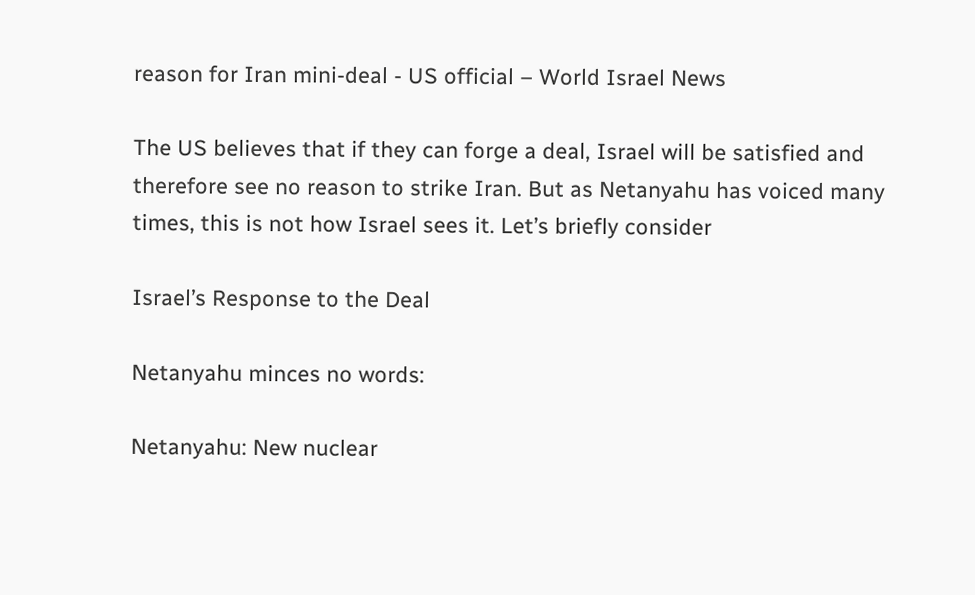reason for Iran mini-deal - US official – World Israel News

The US believes that if they can forge a deal, Israel will be satisfied and therefore see no reason to strike Iran. But as Netanyahu has voiced many times, this is not how Israel sees it. Let’s briefly consider

Israel’s Response to the Deal

Netanyahu minces no words:

Netanyahu: New nuclear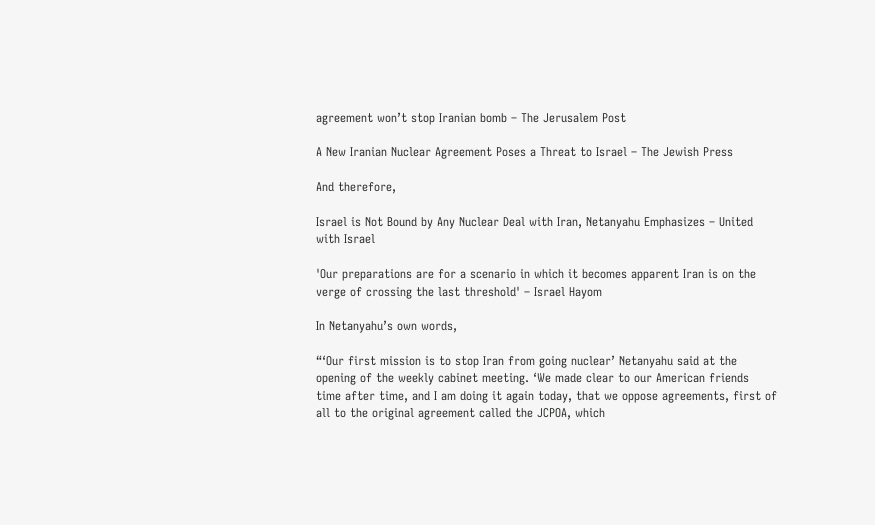agreement won’t stop Iranian bomb – The Jerusalem Post

A New Iranian Nuclear Agreement Poses a Threat to Israel – The Jewish Press

And therefore,

Israel is Not Bound by Any Nuclear Deal with Iran, Netanyahu Emphasizes – United with Israel

'Our preparations are for a scenario in which it becomes apparent Iran is on the verge of crossing the last threshold' – Israel Hayom

In Netanyahu’s own words,

“‘Our first mission is to stop Iran from going nuclear’ Netanyahu said at the opening of the weekly cabinet meeting. ‘We made clear to our American friends time after time, and I am doing it again today, that we oppose agreements, first of all to the original agreement called the JCPOA, which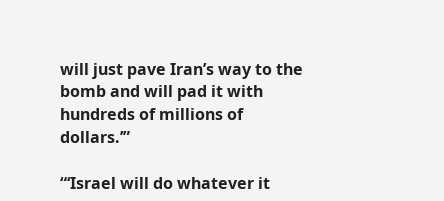will just pave Iran’s way to the bomb and will pad it with hundreds of millions of dollars.’”

“‘Israel will do whatever it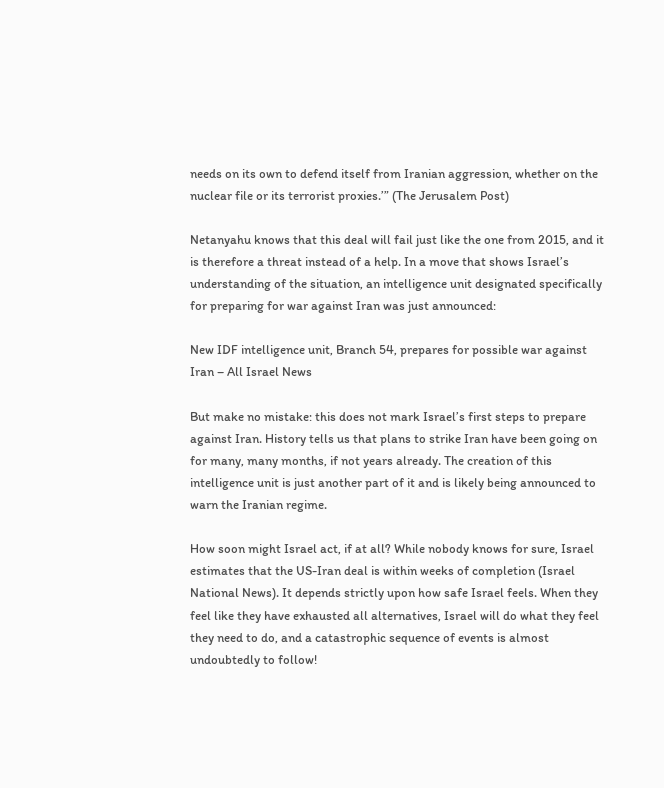needs on its own to defend itself from Iranian aggression, whether on the nuclear file or its terrorist proxies.’” (The Jerusalem Post)

Netanyahu knows that this deal will fail just like the one from 2015, and it is therefore a threat instead of a help. In a move that shows Israel’s understanding of the situation, an intelligence unit designated specifically for preparing for war against Iran was just announced:

New IDF intelligence unit, Branch 54, prepares for possible war against Iran – All Israel News

But make no mistake: this does not mark Israel’s first steps to prepare against Iran. History tells us that plans to strike Iran have been going on for many, many months, if not years already. The creation of this intelligence unit is just another part of it and is likely being announced to warn the Iranian regime.

How soon might Israel act, if at all? While nobody knows for sure, Israel estimates that the US-Iran deal is within weeks of completion (Israel National News). It depends strictly upon how safe Israel feels. When they feel like they have exhausted all alternatives, Israel will do what they feel they need to do, and a catastrophic sequence of events is almost undoubtedly to follow!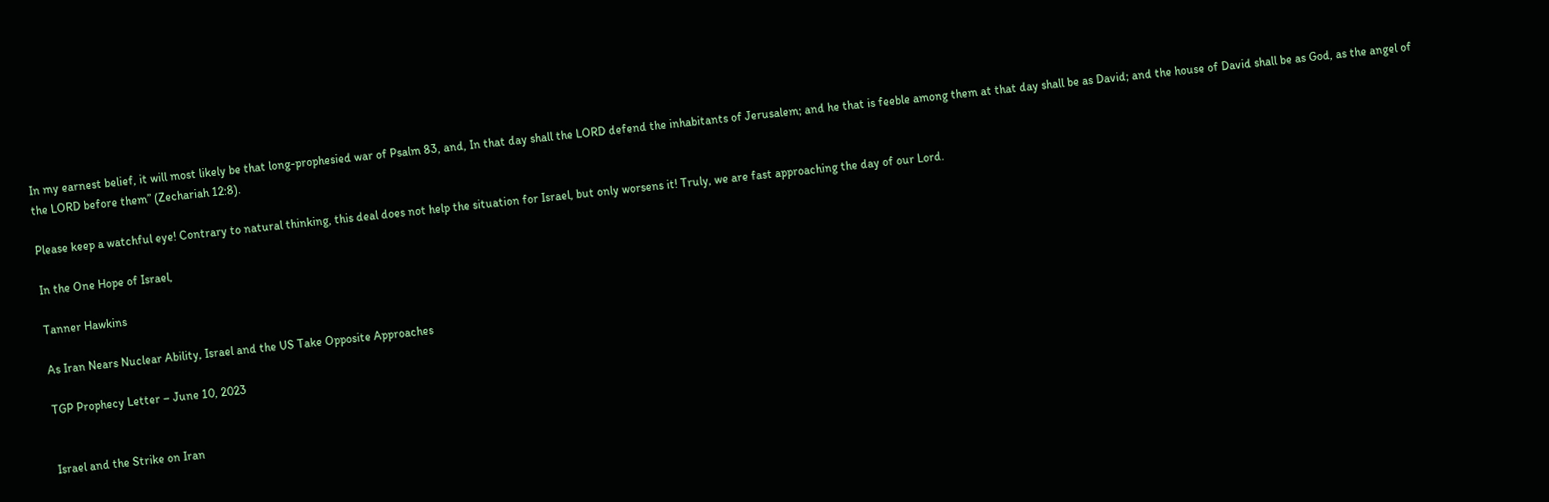In my earnest belief, it will most likely be that long-prophesied war of Psalm 83, and, In that day shall the LORD defend the inhabitants of Jerusalem; and he that is feeble among them at that day shall be as David; and the house of David shall be as God, as the angel of the LORD before them” (Zechariah 12:8).

Please keep a watchful eye! Contrary to natural thinking, this deal does not help the situation for Israel, but only worsens it! Truly, we are fast approaching the day of our Lord.

In the One Hope of Israel,

Tanner Hawkins

As Iran Nears Nuclear Ability, Israel and the US Take Opposite Approaches

TGP Prophecy Letter – June 10, 2023


Israel and the Strike on Iran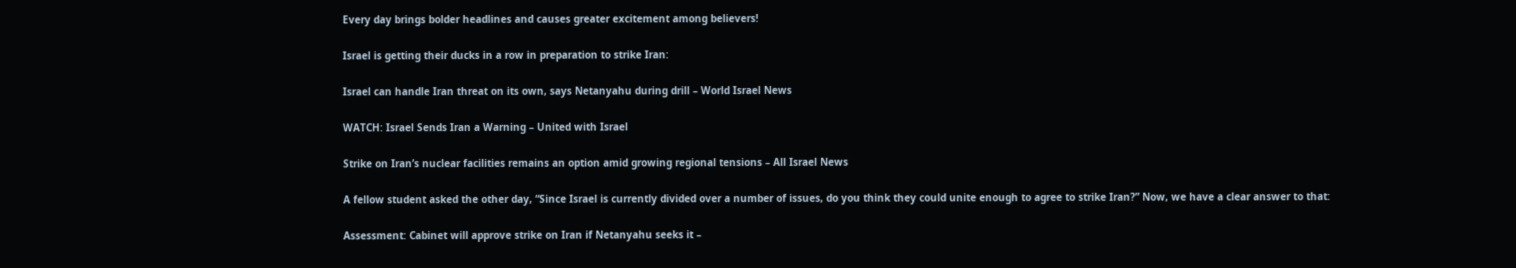Every day brings bolder headlines and causes greater excitement among believers!

Israel is getting their ducks in a row in preparation to strike Iran:

Israel can handle Iran threat on its own, says Netanyahu during drill – World Israel News

WATCH: Israel Sends Iran a Warning – United with Israel

Strike on Iran’s nuclear facilities remains an option amid growing regional tensions – All Israel News

A fellow student asked the other day, “Since Israel is currently divided over a number of issues, do you think they could unite enough to agree to strike Iran?” Now, we have a clear answer to that:

Assessment: Cabinet will approve strike on Iran if Netanyahu seeks it –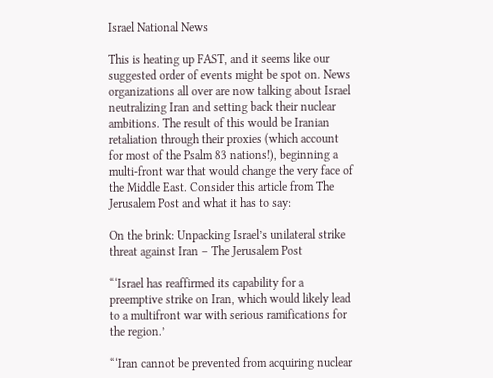Israel National News

This is heating up FAST, and it seems like our suggested order of events might be spot on. News organizations all over are now talking about Israel neutralizing Iran and setting back their nuclear ambitions. The result of this would be Iranian retaliation through their proxies (which account for most of the Psalm 83 nations!), beginning a multi-front war that would change the very face of the Middle East. Consider this article from The Jerusalem Post and what it has to say:

On the brink: Unpacking Israel’s unilateral strike threat against Iran – The Jerusalem Post

“‘Israel has reaffirmed its capability for a preemptive strike on Iran, which would likely lead to a multifront war with serious ramifications for the region.’

“‘Iran cannot be prevented from acquiring nuclear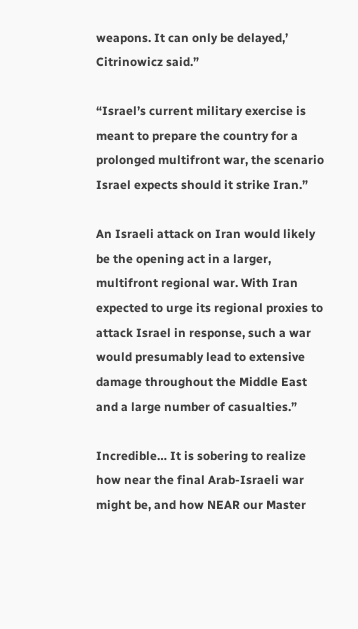weapons. It can only be delayed,’ Citrinowicz said.”

“Israel’s current military exercise is meant to prepare the country for a prolonged multifront war, the scenario Israel expects should it strike Iran.”

An Israeli attack on Iran would likely be the opening act in a larger, multifront regional war. With Iran expected to urge its regional proxies to attack Israel in response, such a war would presumably lead to extensive damage throughout the Middle East and a large number of casualties.”

Incredible… It is sobering to realize how near the final Arab-Israeli war might be, and how NEAR our Master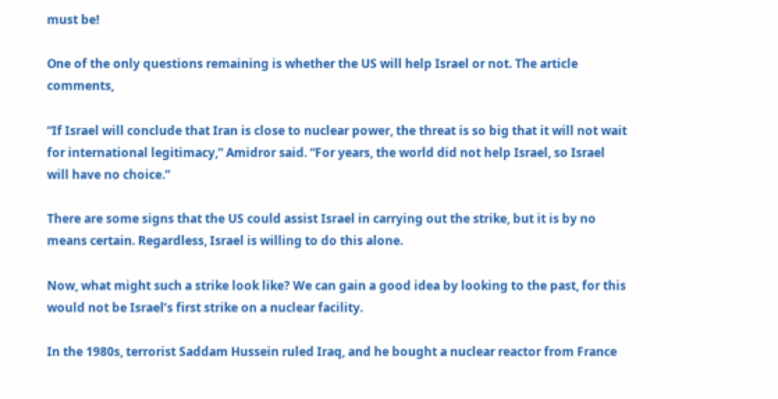must be!

One of the only questions remaining is whether the US will help Israel or not. The article comments,

“If Israel will conclude that Iran is close to nuclear power, the threat is so big that it will not wait for international legitimacy,” Amidror said. “For years, the world did not help Israel, so Israel will have no choice.”

There are some signs that the US could assist Israel in carrying out the strike, but it is by no means certain. Regardless, Israel is willing to do this alone.

Now, what might such a strike look like? We can gain a good idea by looking to the past, for this would not be Israel’s first strike on a nuclear facility.

In the 1980s, terrorist Saddam Hussein ruled Iraq, and he bought a nuclear reactor from France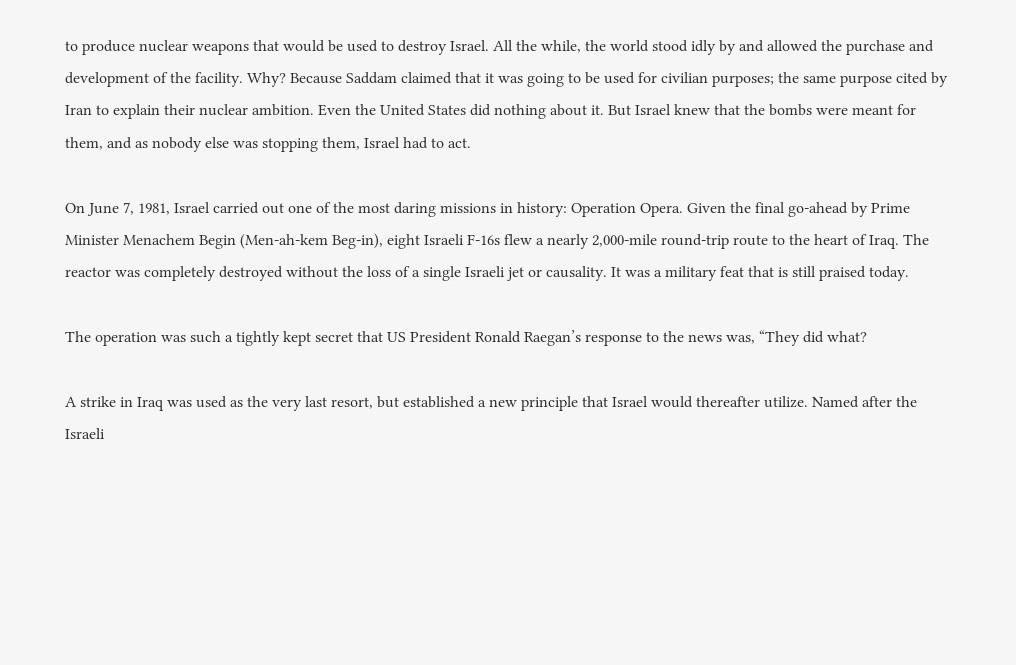to produce nuclear weapons that would be used to destroy Israel. All the while, the world stood idly by and allowed the purchase and development of the facility. Why? Because Saddam claimed that it was going to be used for civilian purposes; the same purpose cited by Iran to explain their nuclear ambition. Even the United States did nothing about it. But Israel knew that the bombs were meant for them, and as nobody else was stopping them, Israel had to act.

On June 7, 1981, Israel carried out one of the most daring missions in history: Operation Opera. Given the final go-ahead by Prime Minister Menachem Begin (Men-ah-kem Beg-in), eight Israeli F-16s flew a nearly 2,000-mile round-trip route to the heart of Iraq. The reactor was completely destroyed without the loss of a single Israeli jet or causality. It was a military feat that is still praised today.

The operation was such a tightly kept secret that US President Ronald Raegan’s response to the news was, “They did what?

A strike in Iraq was used as the very last resort, but established a new principle that Israel would thereafter utilize. Named after the Israeli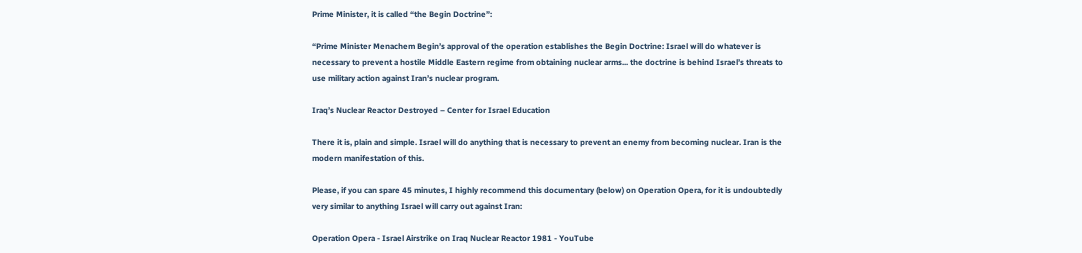Prime Minister, it is called “the Begin Doctrine”:

“Prime Minister Menachem Begin’s approval of the operation establishes the Begin Doctrine: Israel will do whatever is necessary to prevent a hostile Middle Eastern regime from obtaining nuclear arms... the doctrine is behind Israel’s threats to use military action against Iran’s nuclear program.

Iraq’s Nuclear Reactor Destroyed – Center for Israel Education

There it is, plain and simple. Israel will do anything that is necessary to prevent an enemy from becoming nuclear. Iran is the modern manifestation of this.

Please, if you can spare 45 minutes, I highly recommend this documentary (below) on Operation Opera, for it is undoubtedly very similar to anything Israel will carry out against Iran:

Operation Opera - Israel Airstrike on Iraq Nuclear Reactor 1981 - YouTube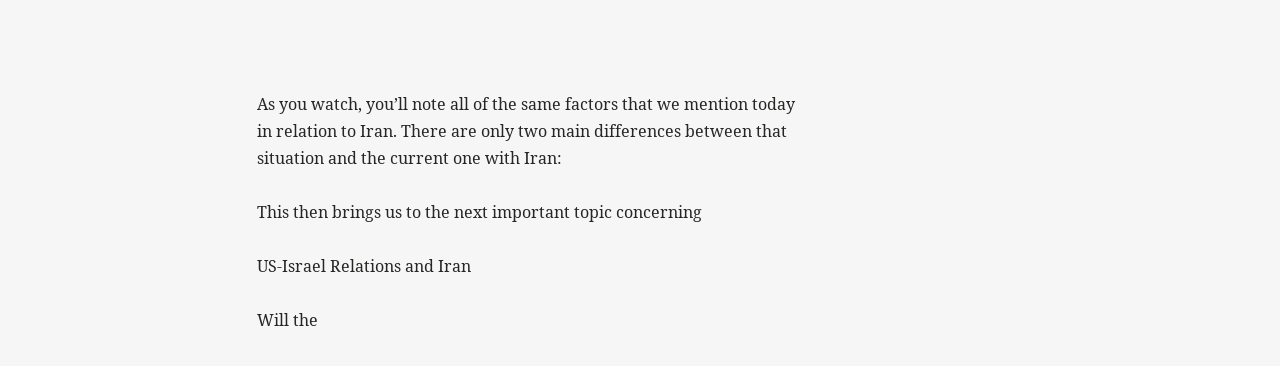As you watch, you’ll note all of the same factors that we mention today in relation to Iran. There are only two main differences between that situation and the current one with Iran:

This then brings us to the next important topic concerning

US-Israel Relations and Iran

Will the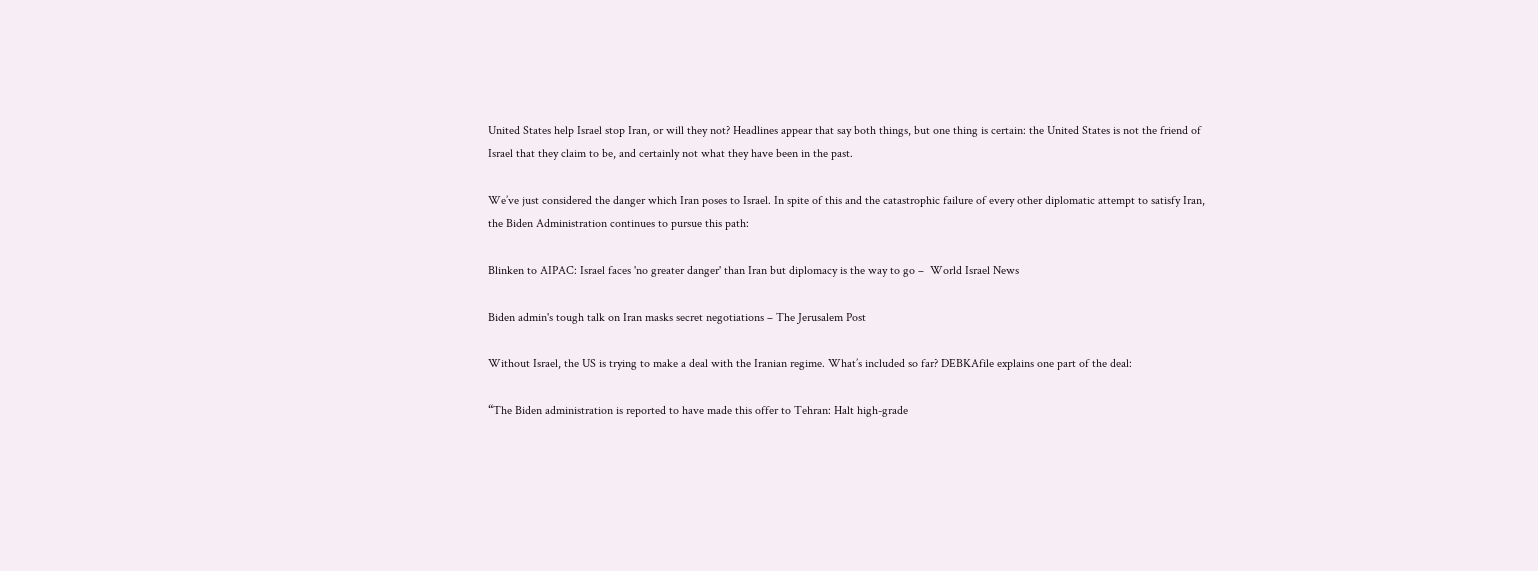United States help Israel stop Iran, or will they not? Headlines appear that say both things, but one thing is certain: the United States is not the friend of Israel that they claim to be, and certainly not what they have been in the past.

We’ve just considered the danger which Iran poses to Israel. In spite of this and the catastrophic failure of every other diplomatic attempt to satisfy Iran, the Biden Administration continues to pursue this path:

Blinken to AIPAC: Israel faces 'no greater danger' than Iran but diplomacy is the way to go –  World Israel News

Biden admin's tough talk on Iran masks secret negotiations – The Jerusalem Post

Without Israel, the US is trying to make a deal with the Iranian regime. What’s included so far? DEBKAfile explains one part of the deal:

“The Biden administration is reported to have made this offer to Tehran: Halt high-grade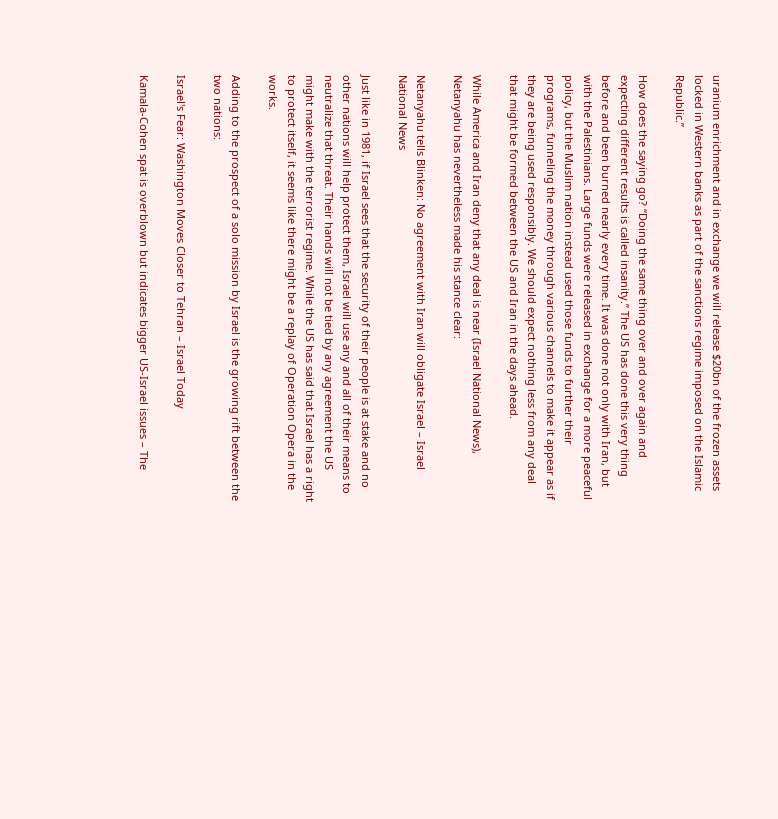uranium enrichment and in exchange we will release $20bn of the frozen assets locked in Western banks as part of the sanctions regime imposed on the Islamic Republic.”

How does the saying go? “Doing the same thing over and over again and expecting different results is called insanity.” The US has done this very thing before and been burned nearly every time. It was done not only with Iran, but with the Palestinians. Large funds were released in exchange for a more peaceful policy, but the Muslim nation instead used those funds to further their programs, funneling the money through various channels to make it appear as if they are being used responsibly. We should expect nothing less from any deal that might be formed between the US and Iran in the days ahead.

While America and Iran deny that any deal is near (Israel National News), Netanyahu has nevertheless made his stance clear:

Netanyahu tells Blinken: No agreement with Iran will obligate Israel – Israel National News

Just like in 1981, if Israel sees that the security of their people is at stake and no other nations will help protect them, Israel will use any and all of their means to neutralize that threat. Their hands will not be tied by any agreement the US might make with the terrorist regime. While the US has said that Israel has a right to protect itself, it seems like there might be a replay of Operation Opera in the works.

Adding to the prospect of a solo mission by Israel is the growing rift between the two nations:

Israel's Fear: Washington Moves Closer to Tehran – Israel Today

Kamala-Cohen spat is overblown but indicates bigger US-Israel issues – The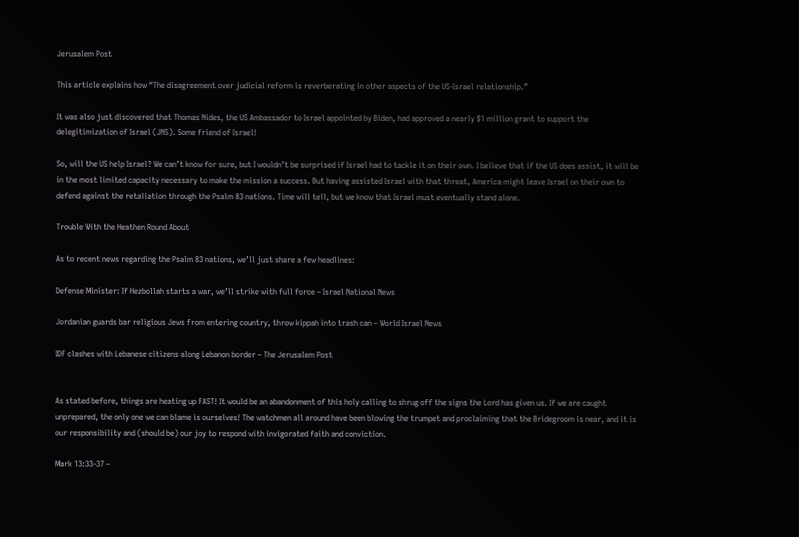Jerusalem Post

This article explains how “The disagreement over judicial reform is reverberating in other aspects of the US-Israel relationship.”

It was also just discovered that Thomas Nides, the US Ambassador to Israel appointed by Biden, had approved a nearly $1 million grant to support the delegitimization of Israel (JNS). Some friend of Israel!

So, will the US help Israel? We can’t know for sure, but I wouldn’t be surprised if Israel had to tackle it on their own. I believe that if the US does assist, it will be in the most limited capacity necessary to make the mission a success. But having assisted Israel with that threat, America might leave Israel on their own to defend against the retaliation through the Psalm 83 nations. Time will tell, but we know that Israel must eventually stand alone.

Trouble With the Heathen Round About

As to recent news regarding the Psalm 83 nations, we’ll just share a few headlines:

Defense Minister: If Hezbollah starts a war, we’ll strike with full force – Israel National News

Jordanian guards bar religious Jews from entering country, throw kippah into trash can – World Israel News

IDF clashes with Lebanese citizens along Lebanon border – The Jerusalem Post


As stated before, things are heating up FAST! It would be an abandonment of this holy calling to shrug off the signs the Lord has given us. If we are caught unprepared, the only one we can blame is ourselves! The watchmen all around have been blowing the trumpet and proclaiming that the Bridegroom is near, and it is our responsibility and (should be) our joy to respond with invigorated faith and conviction.

Mark 13:33-37 –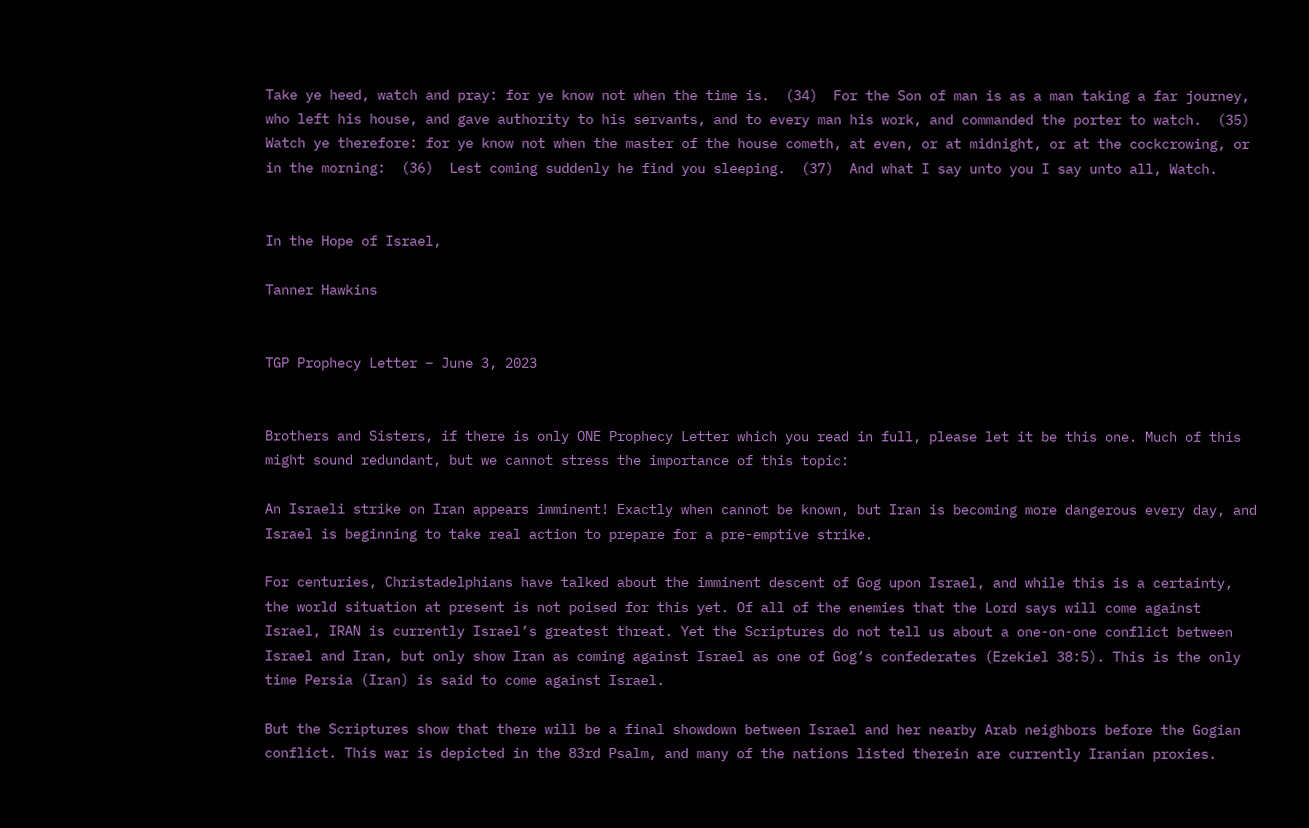Take ye heed, watch and pray: for ye know not when the time is.  (34)  For the Son of man is as a man taking a far journey, who left his house, and gave authority to his servants, and to every man his work, and commanded the porter to watch.  (35)  Watch ye therefore: for ye know not when the master of the house cometh, at even, or at midnight, or at the cockcrowing, or in the morning:  (36)  Lest coming suddenly he find you sleeping.  (37)  And what I say unto you I say unto all, Watch.


In the Hope of Israel,

Tanner Hawkins


TGP Prophecy Letter – June 3, 2023


Brothers and Sisters, if there is only ONE Prophecy Letter which you read in full, please let it be this one. Much of this might sound redundant, but we cannot stress the importance of this topic:

An Israeli strike on Iran appears imminent! Exactly when cannot be known, but Iran is becoming more dangerous every day, and Israel is beginning to take real action to prepare for a pre-emptive strike.

For centuries, Christadelphians have talked about the imminent descent of Gog upon Israel, and while this is a certainty, the world situation at present is not poised for this yet. Of all of the enemies that the Lord says will come against Israel, IRAN is currently Israel’s greatest threat. Yet the Scriptures do not tell us about a one-on-one conflict between Israel and Iran, but only show Iran as coming against Israel as one of Gog’s confederates (Ezekiel 38:5). This is the only time Persia (Iran) is said to come against Israel.

But the Scriptures show that there will be a final showdown between Israel and her nearby Arab neighbors before the Gogian conflict. This war is depicted in the 83rd Psalm, and many of the nations listed therein are currently Iranian proxies.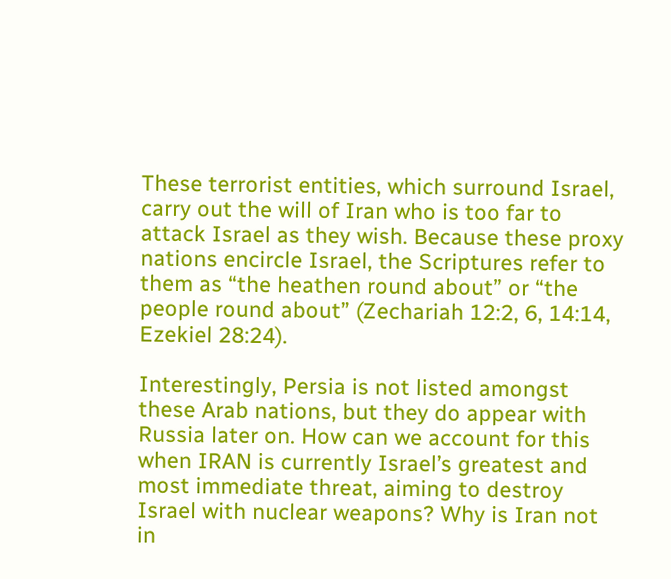These terrorist entities, which surround Israel, carry out the will of Iran who is too far to attack Israel as they wish. Because these proxy nations encircle Israel, the Scriptures refer to them as “the heathen round about” or “the people round about” (Zechariah 12:2, 6, 14:14, Ezekiel 28:24).

Interestingly, Persia is not listed amongst these Arab nations, but they do appear with Russia later on. How can we account for this when IRAN is currently Israel’s greatest and most immediate threat, aiming to destroy Israel with nuclear weapons? Why is Iran not in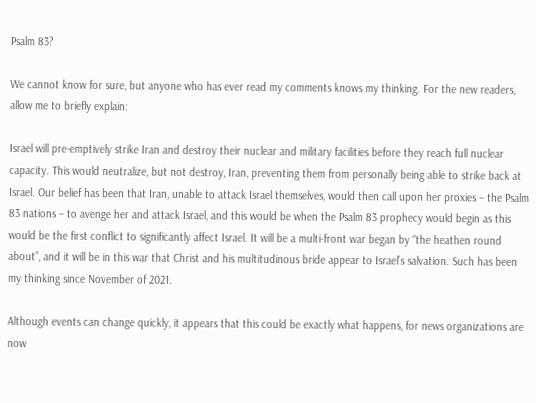Psalm 83?

We cannot know for sure, but anyone who has ever read my comments knows my thinking. For the new readers, allow me to briefly explain:

Israel will pre-emptively strike Iran and destroy their nuclear and military facilities before they reach full nuclear capacity. This would neutralize, but not destroy, Iran, preventing them from personally being able to strike back at Israel. Our belief has been that Iran, unable to attack Israel themselves, would then call upon her proxies – the Psalm 83 nations – to avenge her and attack Israel, and this would be when the Psalm 83 prophecy would begin as this would be the first conflict to significantly affect Israel. It will be a multi-front war began by “the heathen round about”, and it will be in this war that Christ and his multitudinous bride appear to Israel’s salvation. Such has been my thinking since November of 2021.

Although events can change quickly, it appears that this could be exactly what happens, for news organizations are now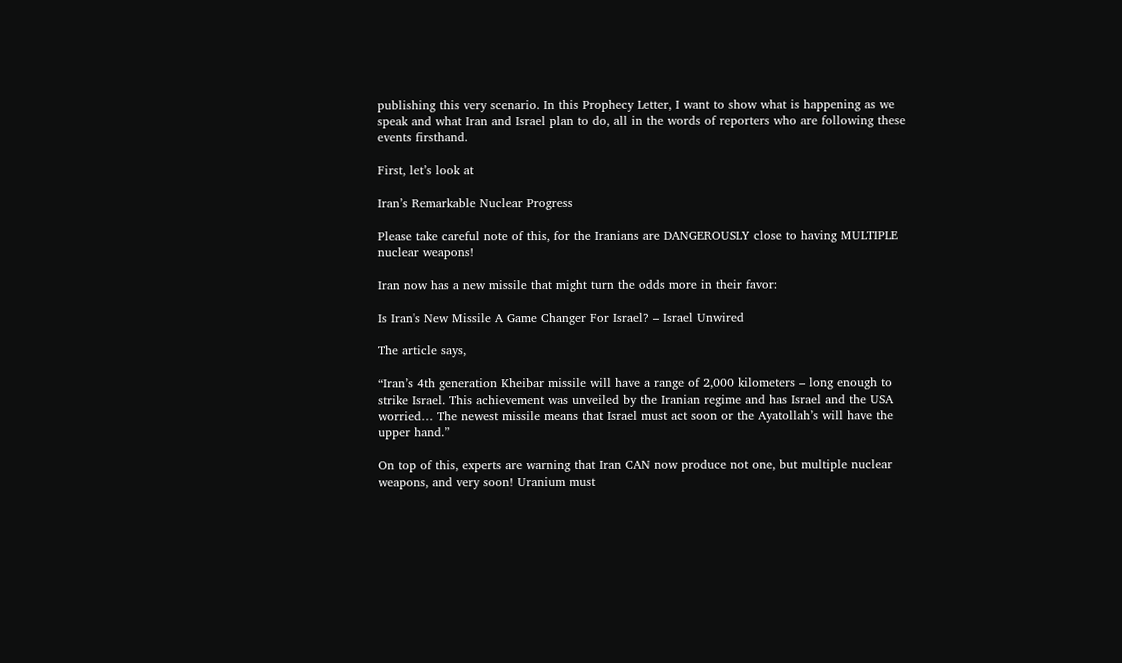publishing this very scenario. In this Prophecy Letter, I want to show what is happening as we speak and what Iran and Israel plan to do, all in the words of reporters who are following these events firsthand.

First, let’s look at

Iran’s Remarkable Nuclear Progress

Please take careful note of this, for the Iranians are DANGEROUSLY close to having MULTIPLE nuclear weapons!

Iran now has a new missile that might turn the odds more in their favor:

Is Iran's New Missile A Game Changer For Israel? – Israel Unwired

The article says,

“Iran’s 4th generation Kheibar missile will have a range of 2,000 kilometers – long enough to strike Israel. This achievement was unveiled by the Iranian regime and has Israel and the USA worried… The newest missile means that Israel must act soon or the Ayatollah’s will have the upper hand.”

On top of this, experts are warning that Iran CAN now produce not one, but multiple nuclear weapons, and very soon! Uranium must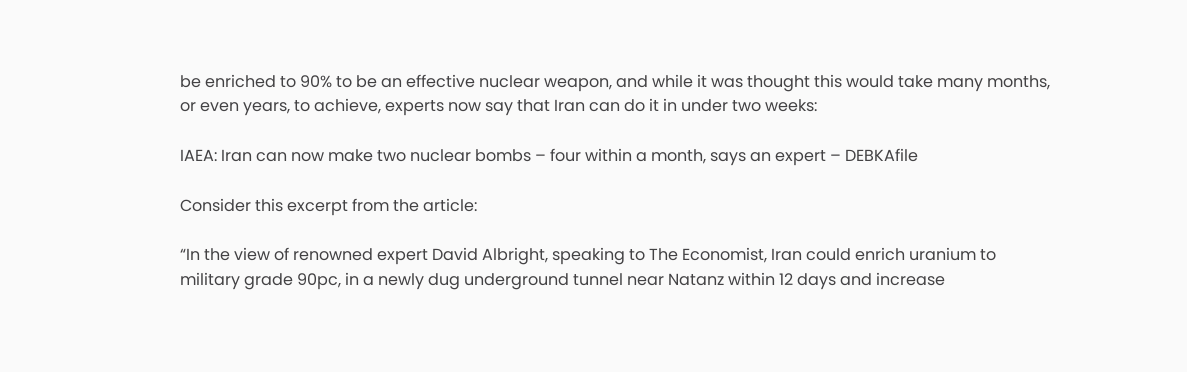be enriched to 90% to be an effective nuclear weapon, and while it was thought this would take many months, or even years, to achieve, experts now say that Iran can do it in under two weeks:

IAEA: Iran can now make two nuclear bombs – four within a month, says an expert – DEBKAfile

Consider this excerpt from the article:

“In the view of renowned expert David Albright, speaking to The Economist, Iran could enrich uranium to military grade 90pc, in a newly dug underground tunnel near Natanz within 12 days and increase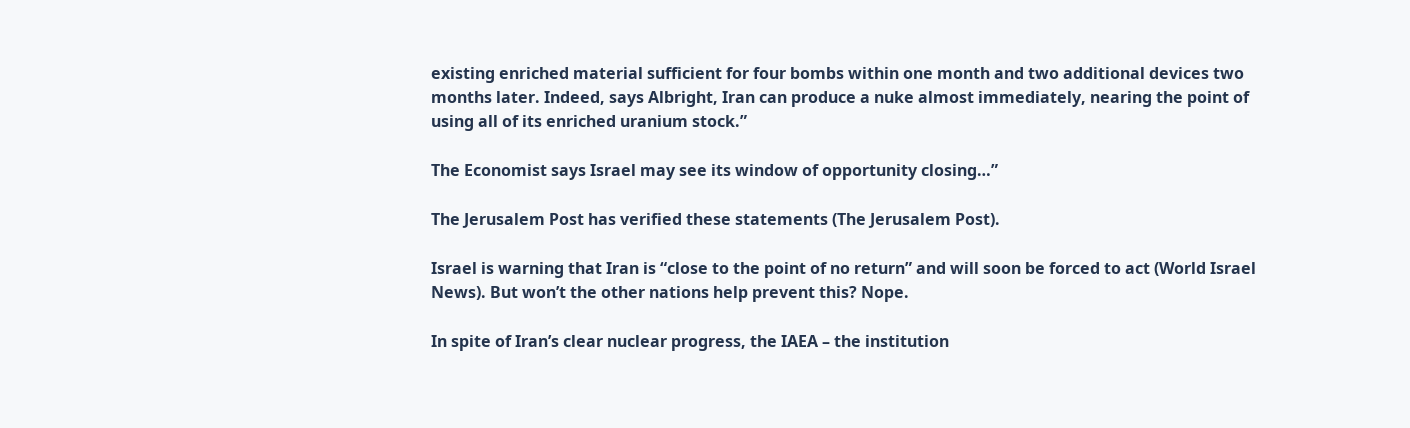existing enriched material sufficient for four bombs within one month and two additional devices two months later. Indeed, says Albright, Iran can produce a nuke almost immediately, nearing the point of using all of its enriched uranium stock.”

The Economist says Israel may see its window of opportunity closing…”

The Jerusalem Post has verified these statements (The Jerusalem Post).

Israel is warning that Iran is “close to the point of no return” and will soon be forced to act (World Israel News). But won’t the other nations help prevent this? Nope.

In spite of Iran’s clear nuclear progress, the IAEA – the institution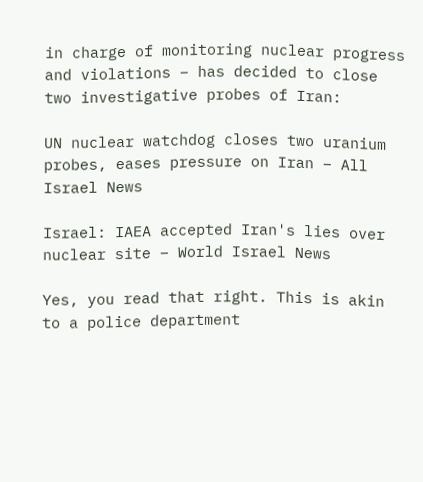in charge of monitoring nuclear progress and violations – has decided to close two investigative probes of Iran:

UN nuclear watchdog closes two uranium probes, eases pressure on Iran – All Israel News

Israel: IAEA accepted Iran's lies over nuclear site – World Israel News

Yes, you read that right. This is akin to a police department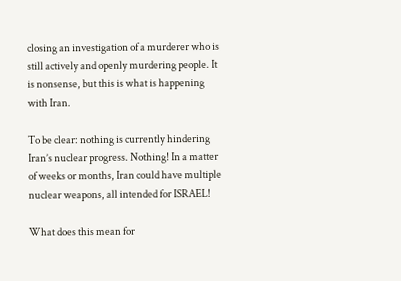closing an investigation of a murderer who is still actively and openly murdering people. It is nonsense, but this is what is happening with Iran.

To be clear: nothing is currently hindering Iran’s nuclear progress. Nothing! In a matter of weeks or months, Iran could have multiple nuclear weapons, all intended for ISRAEL!

What does this mean for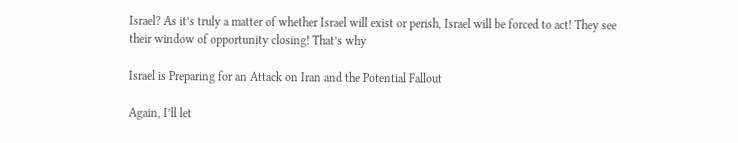Israel? As it’s truly a matter of whether Israel will exist or perish, Israel will be forced to act! They see their window of opportunity closing! That’s why

Israel is Preparing for an Attack on Iran and the Potential Fallout

Again, I’ll let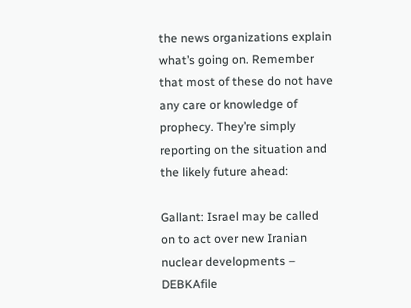the news organizations explain what’s going on. Remember that most of these do not have any care or knowledge of prophecy. They’re simply reporting on the situation and the likely future ahead:

Gallant: Israel may be called on to act over new Iranian nuclear developments – DEBKAfile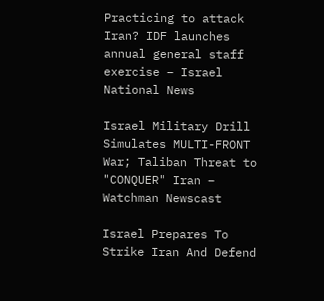Practicing to attack Iran? IDF launches annual general staff exercise – Israel National News

Israel Military Drill Simulates MULTI-FRONT War; Taliban Threat to "CONQUER" Iran – Watchman Newscast

Israel Prepares To Strike Iran And Defend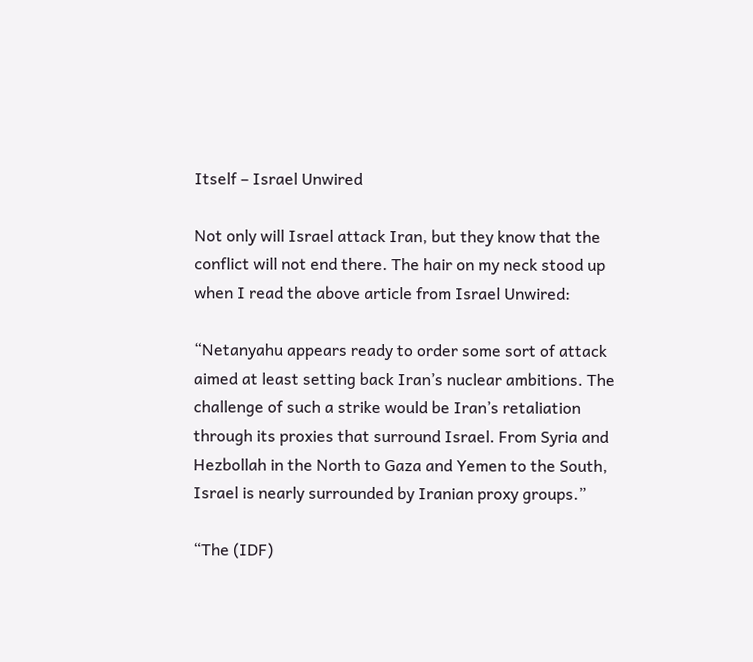Itself – Israel Unwired

Not only will Israel attack Iran, but they know that the conflict will not end there. The hair on my neck stood up when I read the above article from Israel Unwired:

“Netanyahu appears ready to order some sort of attack aimed at least setting back Iran’s nuclear ambitions. The challenge of such a strike would be Iran’s retaliation through its proxies that surround Israel. From Syria and Hezbollah in the North to Gaza and Yemen to the South, Israel is nearly surrounded by Iranian proxy groups.”

“The (IDF)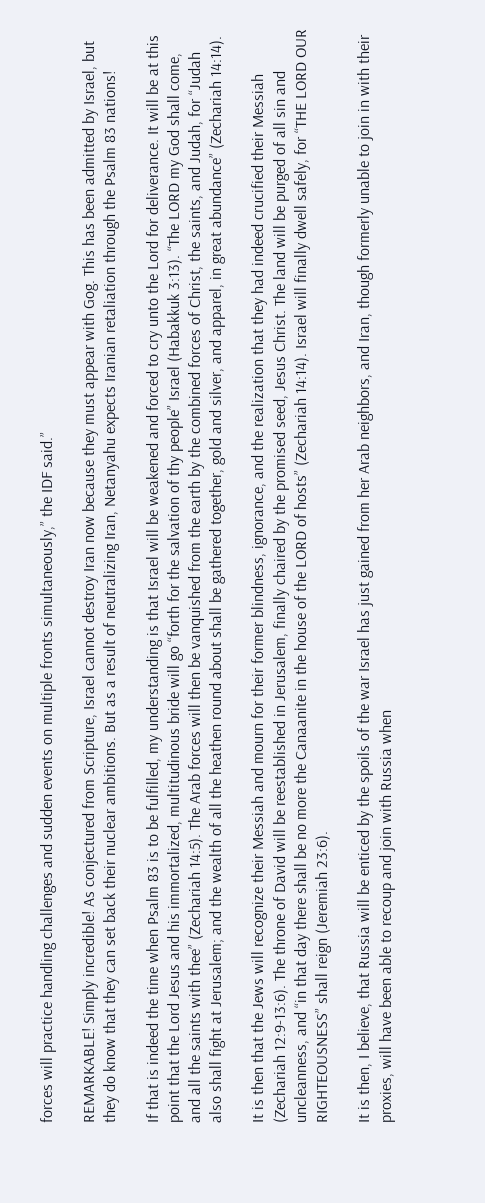forces will practice handling challenges and sudden events on multiple fronts simultaneously,” the IDF said.”

REMARKABLE! Simply incredible! As conjectured from Scripture, Israel cannot destroy Iran now because they must appear with Gog. This has been admitted by Israel, but they do know that they can set back their nuclear ambitions. But as a result of neutralizing Iran, Netanyahu expects Iranian retaliation through the Psalm 83 nations!

If that is indeed the time when Psalm 83 is to be fulfilled, my understanding is that Israel will be weakened and forced to cry unto the Lord for deliverance. It will be at this point that the Lord Jesus and his immortalized, multitudinous bride will go “forth for the salvation of thy people” Israel (Habakkuk 3:13). “The LORD my God shall come, and all the saints with thee” (Zechariah 14:5). The Arab forces will then be vanquished from the earth by the combined forces of Christ, the saints, and Judah, for “Judah also shall fight at Jerusalem; and the wealth of all the heathen round about shall be gathered together, gold and silver, and apparel, in great abundance” (Zechariah 14:14).

It is then that the Jews will recognize their Messiah and mourn for their former blindness, ignorance, and the realization that they had indeed crucified their Messiah (Zechariah 12:9-13:6). The throne of David will be reestablished in Jerusalem, finally chaired by the promised seed, Jesus Christ. The land will be purged of all sin and uncleanness, and “in that day there shall be no more the Canaanite in the house of the LORD of hosts” (Zechariah 14:14). Israel will finally dwell safely, for “THE LORD OUR RIGHTEOUSNESS” shall reign (Jeremiah 23:6).

It is then, I believe, that Russia will be enticed by the spoils of the war Israel has just gained from her Arab neighbors, and Iran, though formerly unable to join in with their proxies, will have been able to recoup and join with Russia when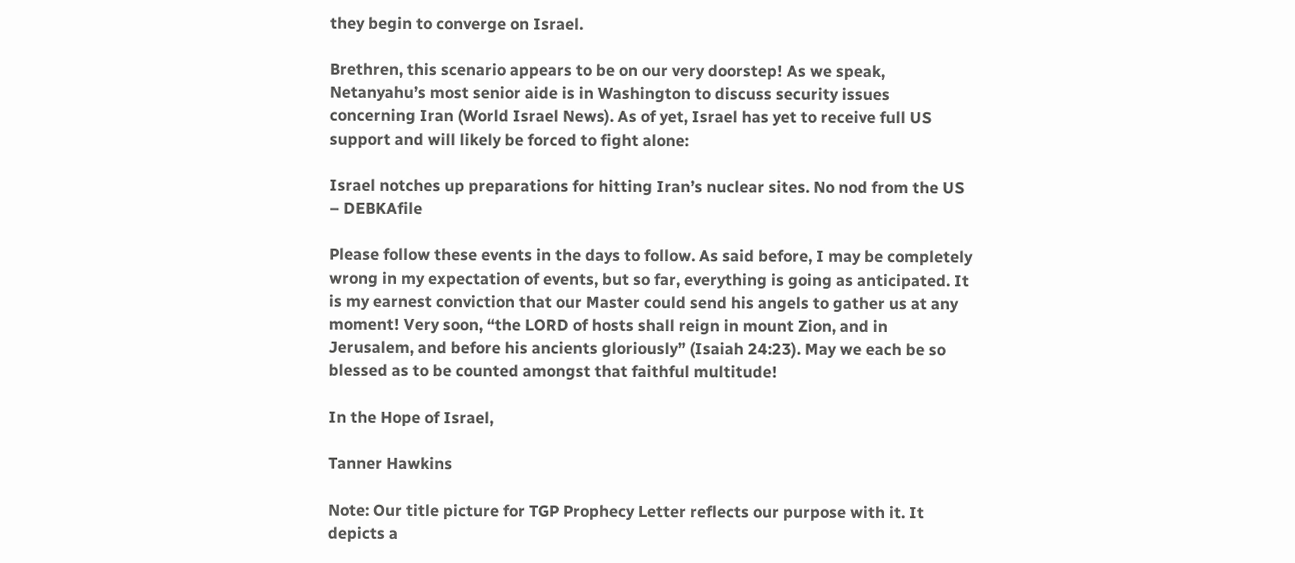they begin to converge on Israel.

Brethren, this scenario appears to be on our very doorstep! As we speak, Netanyahu’s most senior aide is in Washington to discuss security issues concerning Iran (World Israel News). As of yet, Israel has yet to receive full US support and will likely be forced to fight alone:

Israel notches up preparations for hitting Iran’s nuclear sites. No nod from the US – DEBKAfile

Please follow these events in the days to follow. As said before, I may be completely wrong in my expectation of events, but so far, everything is going as anticipated. It is my earnest conviction that our Master could send his angels to gather us at any moment! Very soon, “the LORD of hosts shall reign in mount Zion, and in Jerusalem, and before his ancients gloriously” (Isaiah 24:23). May we each be so blessed as to be counted amongst that faithful multitude!

In the Hope of Israel,

Tanner Hawkins

Note: Our title picture for TGP Prophecy Letter reflects our purpose with it. It depicts a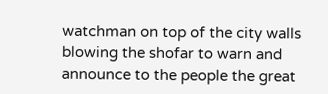watchman on top of the city walls blowing the shofar to warn and announce to the people the great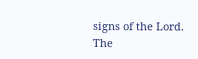signs of the Lord. The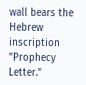wall bears the Hebrew inscription "Prophecy Letter."